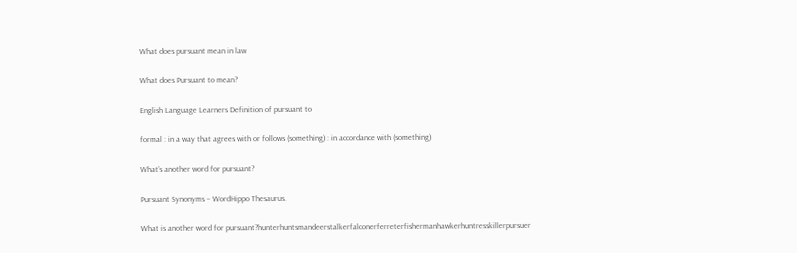What does pursuant mean in law

What does Pursuant to mean?

English Language Learners Definition of pursuant to

formal : in a way that agrees with or follows (something) : in accordance with (something)

What’s another word for pursuant?

Pursuant Synonyms – WordHippo Thesaurus.

What is another word for pursuant?hunterhuntsmandeerstalkerfalconerferreterfishermanhawkerhuntresskillerpursuer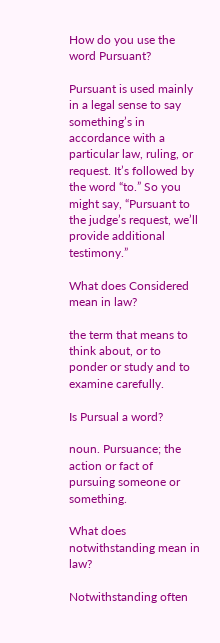How do you use the word Pursuant?

Pursuant is used mainly in a legal sense to say something’s in accordance with a particular law, ruling, or request. It’s followed by the word “to.” So you might say, “Pursuant to the judge’s request, we’ll provide additional testimony.”

What does Considered mean in law?

the term that means to think about, or to ponder or study and to examine carefully.

Is Pursual a word?

noun. Pursuance; the action or fact of pursuing someone or something.

What does notwithstanding mean in law?

Notwithstanding often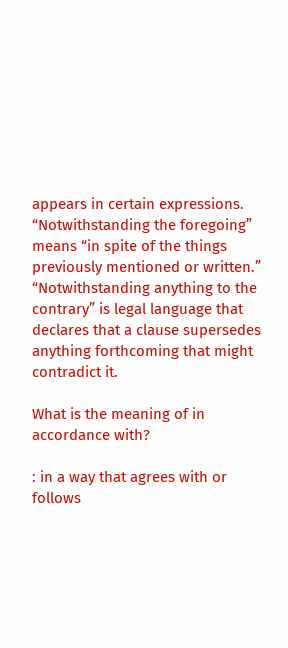appears in certain expressions. “Notwithstanding the foregoing” means “in spite of the things previously mentioned or written.” “Notwithstanding anything to the contrary” is legal language that declares that a clause supersedes anything forthcoming that might contradict it.

What is the meaning of in accordance with?

: in a way that agrees with or follows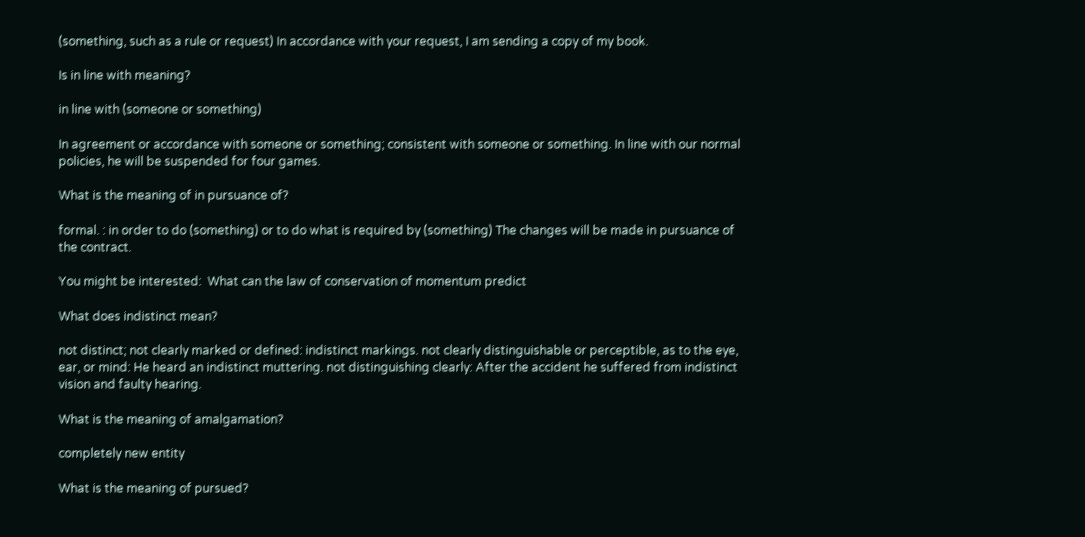(something, such as a rule or request) In accordance with your request, I am sending a copy of my book.

Is in line with meaning?

in line with (someone or something)

In agreement or accordance with someone or something; consistent with someone or something. In line with our normal policies, he will be suspended for four games.

What is the meaning of in pursuance of?

formal. : in order to do (something) or to do what is required by (something) The changes will be made in pursuance of the contract.

You might be interested:  What can the law of conservation of momentum predict

What does indistinct mean?

not distinct; not clearly marked or defined: indistinct markings. not clearly distinguishable or perceptible, as to the eye, ear, or mind: He heard an indistinct muttering. not distinguishing clearly: After the accident he suffered from indistinct vision and faulty hearing.

What is the meaning of amalgamation?

completely new entity

What is the meaning of pursued?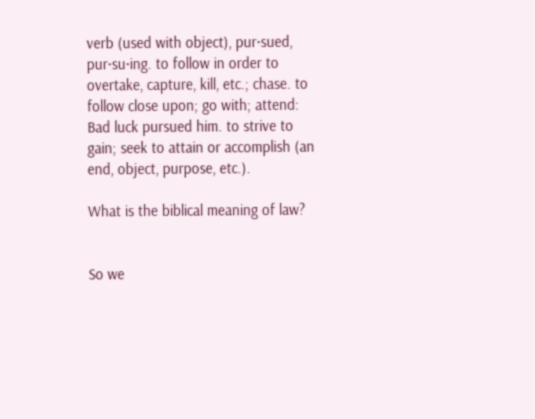verb (used with object), pur·sued, pur·su·ing. to follow in order to overtake, capture, kill, etc.; chase. to follow close upon; go with; attend: Bad luck pursued him. to strive to gain; seek to attain or accomplish (an end, object, purpose, etc.).

What is the biblical meaning of law?


So we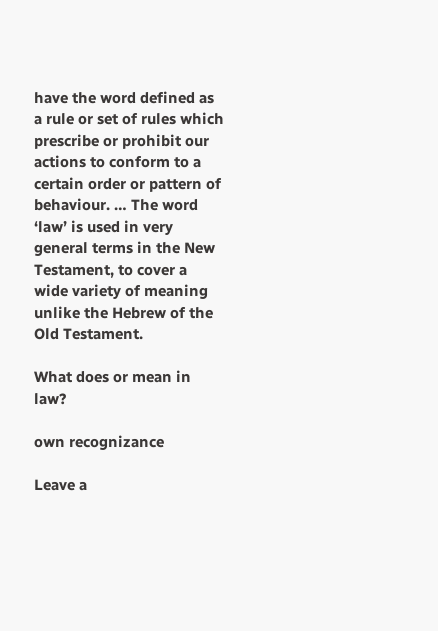have the word defined as a rule or set of rules which prescribe or prohibit our actions to conform to a certain order or pattern of behaviour. … The word ‘law’ is used in very general terms in the New Testament, to cover a wide variety of meaning unlike the Hebrew of the Old Testament.

What does or mean in law?

own recognizance

Leave a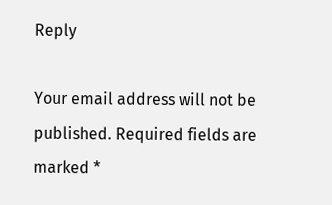Reply

Your email address will not be published. Required fields are marked *